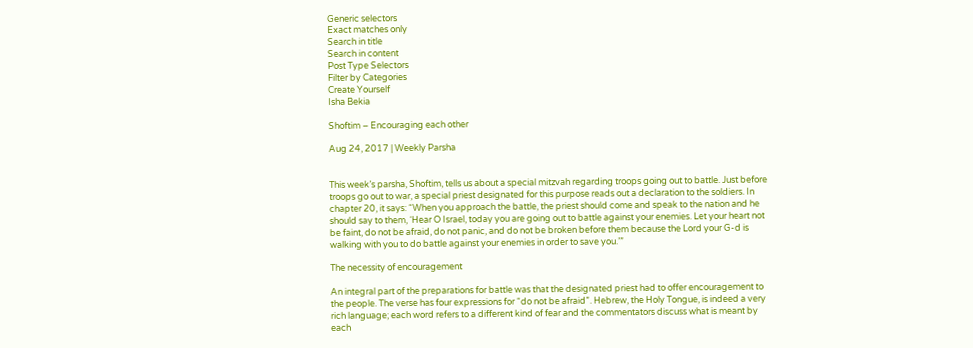Generic selectors
Exact matches only
Search in title
Search in content
Post Type Selectors
Filter by Categories
Create Yourself
Isha Bekia

Shoftim – Encouraging each other

Aug 24, 2017 | Weekly Parsha


This week’s parsha, Shoftim, tells us about a special mitzvah regarding troops going out to battle. Just before troops go out to war, a special priest designated for this purpose reads out a declaration to the soldiers. In chapter 20, it says: “When you approach the battle, the priest should come and speak to the nation and he should say to them, ‘Hear O Israel, today you are going out to battle against your enemies. Let your heart not be faint, do not be afraid, do not panic, and do not be broken before them because the Lord your G-d is walking with you to do battle against your enemies in order to save you.’”

The necessity of encouragement

An integral part of the preparations for battle was that the designated priest had to offer encouragement to the people. The verse has four expressions for “do not be afraid”. Hebrew, the Holy Tongue, is indeed a very rich language; each word refers to a different kind of fear and the commentators discuss what is meant by each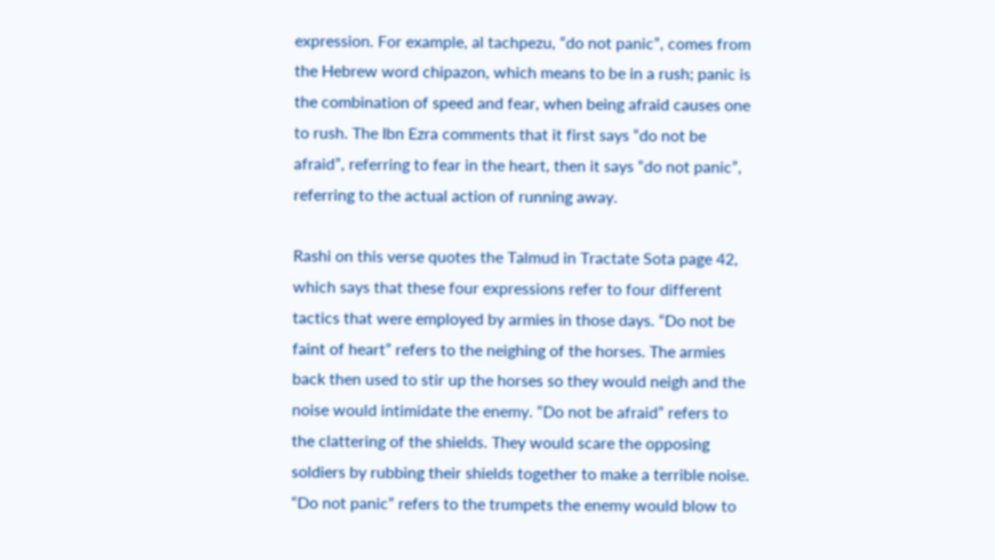expression. For example, al tachpezu, “do not panic”, comes from the Hebrew word chipazon, which means to be in a rush; panic is the combination of speed and fear, when being afraid causes one to rush. The Ibn Ezra comments that it first says “do not be afraid”, referring to fear in the heart, then it says “do not panic”, referring to the actual action of running away.

Rashi on this verse quotes the Talmud in Tractate Sota page 42, which says that these four expressions refer to four different tactics that were employed by armies in those days. “Do not be faint of heart” refers to the neighing of the horses. The armies back then used to stir up the horses so they would neigh and the noise would intimidate the enemy. “Do not be afraid” refers to the clattering of the shields. They would scare the opposing soldiers by rubbing their shields together to make a terrible noise. “Do not panic” refers to the trumpets the enemy would blow to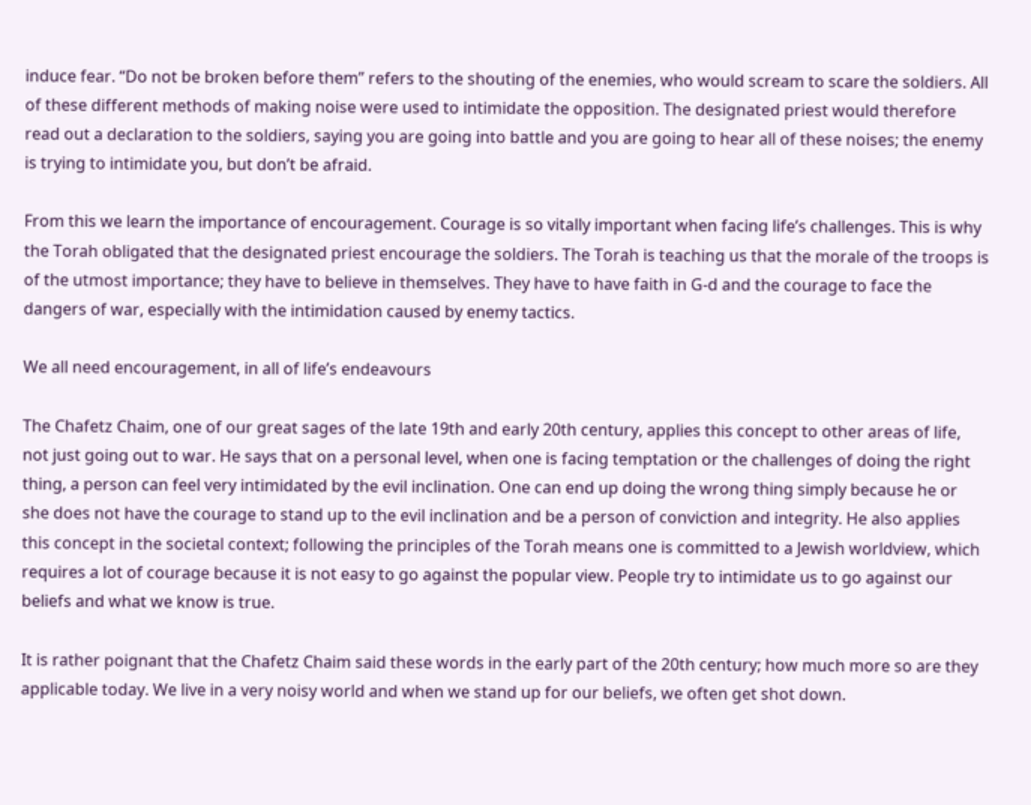induce fear. “Do not be broken before them” refers to the shouting of the enemies, who would scream to scare the soldiers. All of these different methods of making noise were used to intimidate the opposition. The designated priest would therefore read out a declaration to the soldiers, saying you are going into battle and you are going to hear all of these noises; the enemy is trying to intimidate you, but don’t be afraid.

From this we learn the importance of encouragement. Courage is so vitally important when facing life’s challenges. This is why the Torah obligated that the designated priest encourage the soldiers. The Torah is teaching us that the morale of the troops is of the utmost importance; they have to believe in themselves. They have to have faith in G-d and the courage to face the dangers of war, especially with the intimidation caused by enemy tactics.

We all need encouragement, in all of life’s endeavours

The Chafetz Chaim, one of our great sages of the late 19th and early 20th century, applies this concept to other areas of life, not just going out to war. He says that on a personal level, when one is facing temptation or the challenges of doing the right thing, a person can feel very intimidated by the evil inclination. One can end up doing the wrong thing simply because he or she does not have the courage to stand up to the evil inclination and be a person of conviction and integrity. He also applies this concept in the societal context; following the principles of the Torah means one is committed to a Jewish worldview, which requires a lot of courage because it is not easy to go against the popular view. People try to intimidate us to go against our beliefs and what we know is true.

It is rather poignant that the Chafetz Chaim said these words in the early part of the 20th century; how much more so are they applicable today. We live in a very noisy world and when we stand up for our beliefs, we often get shot down.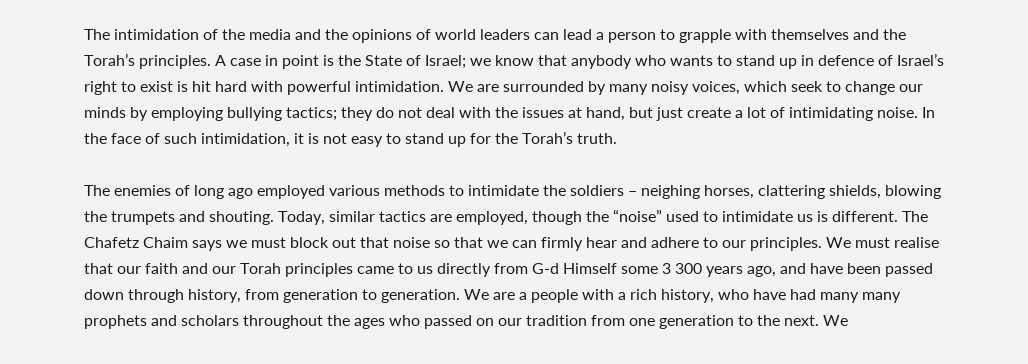The intimidation of the media and the opinions of world leaders can lead a person to grapple with themselves and the Torah’s principles. A case in point is the State of Israel; we know that anybody who wants to stand up in defence of Israel’s right to exist is hit hard with powerful intimidation. We are surrounded by many noisy voices, which seek to change our minds by employing bullying tactics; they do not deal with the issues at hand, but just create a lot of intimidating noise. In the face of such intimidation, it is not easy to stand up for the Torah’s truth.

The enemies of long ago employed various methods to intimidate the soldiers – neighing horses, clattering shields, blowing the trumpets and shouting. Today, similar tactics are employed, though the “noise” used to intimidate us is different. The Chafetz Chaim says we must block out that noise so that we can firmly hear and adhere to our principles. We must realise that our faith and our Torah principles came to us directly from G-d Himself some 3 300 years ago, and have been passed down through history, from generation to generation. We are a people with a rich history, who have had many many prophets and scholars throughout the ages who passed on our tradition from one generation to the next. We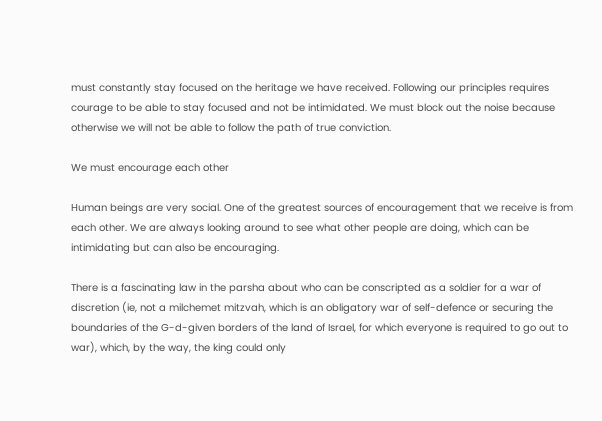must constantly stay focused on the heritage we have received. Following our principles requires courage to be able to stay focused and not be intimidated. We must block out the noise because otherwise we will not be able to follow the path of true conviction.

We must encourage each other

Human beings are very social. One of the greatest sources of encouragement that we receive is from each other. We are always looking around to see what other people are doing, which can be intimidating but can also be encouraging.

There is a fascinating law in the parsha about who can be conscripted as a soldier for a war of discretion (ie, not a milchemet mitzvah, which is an obligatory war of self-defence or securing the boundaries of the G-d-given borders of the land of Israel, for which everyone is required to go out to war), which, by the way, the king could only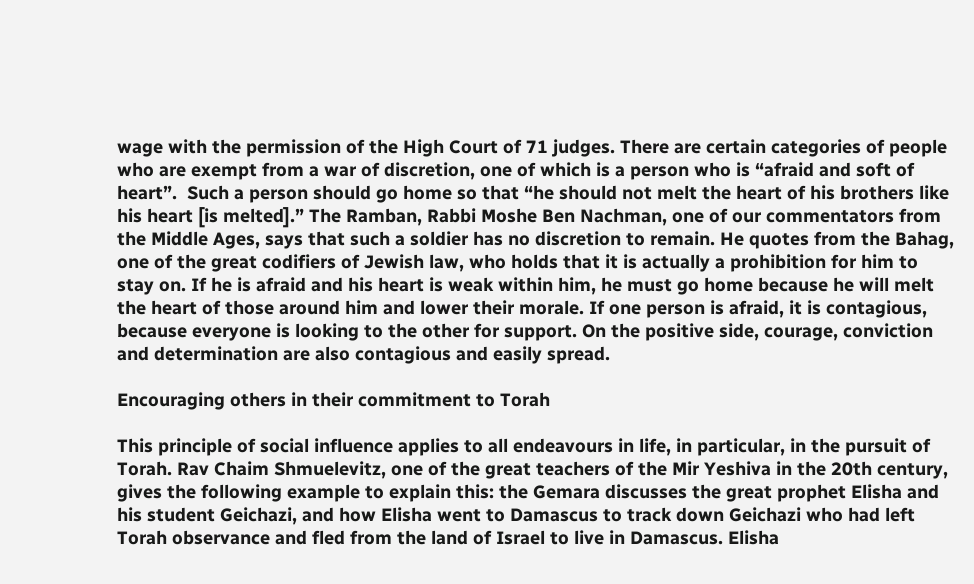wage with the permission of the High Court of 71 judges. There are certain categories of people who are exempt from a war of discretion, one of which is a person who is “afraid and soft of heart”.  Such a person should go home so that “he should not melt the heart of his brothers like his heart [is melted].” The Ramban, Rabbi Moshe Ben Nachman, one of our commentators from the Middle Ages, says that such a soldier has no discretion to remain. He quotes from the Bahag, one of the great codifiers of Jewish law, who holds that it is actually a prohibition for him to stay on. If he is afraid and his heart is weak within him, he must go home because he will melt the heart of those around him and lower their morale. If one person is afraid, it is contagious, because everyone is looking to the other for support. On the positive side, courage, conviction and determination are also contagious and easily spread.

Encouraging others in their commitment to Torah

This principle of social influence applies to all endeavours in life, in particular, in the pursuit of Torah. Rav Chaim Shmuelevitz, one of the great teachers of the Mir Yeshiva in the 20th century, gives the following example to explain this: the Gemara discusses the great prophet Elisha and his student Geichazi, and how Elisha went to Damascus to track down Geichazi who had left Torah observance and fled from the land of Israel to live in Damascus. Elisha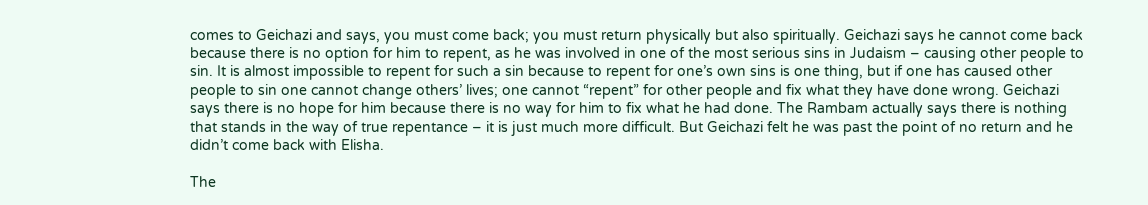comes to Geichazi and says, you must come back; you must return physically but also spiritually. Geichazi says he cannot come back because there is no option for him to repent, as he was involved in one of the most serious sins in Judaism – causing other people to sin. It is almost impossible to repent for such a sin because to repent for one’s own sins is one thing, but if one has caused other people to sin one cannot change others’ lives; one cannot “repent” for other people and fix what they have done wrong. Geichazi says there is no hope for him because there is no way for him to fix what he had done. The Rambam actually says there is nothing that stands in the way of true repentance – it is just much more difficult. But Geichazi felt he was past the point of no return and he didn’t come back with Elisha.

The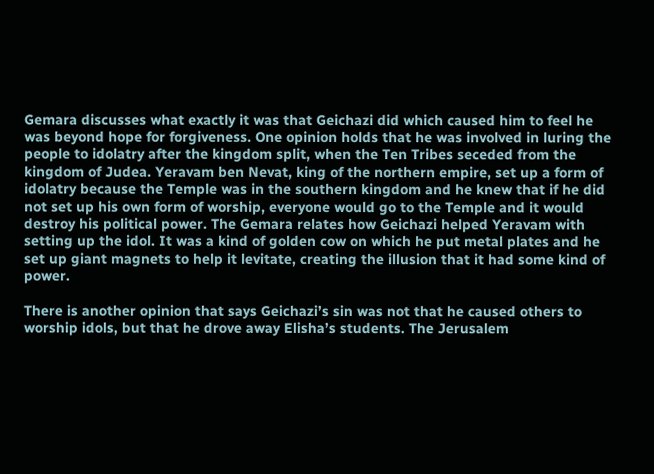Gemara discusses what exactly it was that Geichazi did which caused him to feel he was beyond hope for forgiveness. One opinion holds that he was involved in luring the people to idolatry after the kingdom split, when the Ten Tribes seceded from the kingdom of Judea. Yeravam ben Nevat, king of the northern empire, set up a form of idolatry because the Temple was in the southern kingdom and he knew that if he did not set up his own form of worship, everyone would go to the Temple and it would destroy his political power. The Gemara relates how Geichazi helped Yeravam with setting up the idol. It was a kind of golden cow on which he put metal plates and he set up giant magnets to help it levitate, creating the illusion that it had some kind of power.

There is another opinion that says Geichazi’s sin was not that he caused others to worship idols, but that he drove away Elisha’s students. The Jerusalem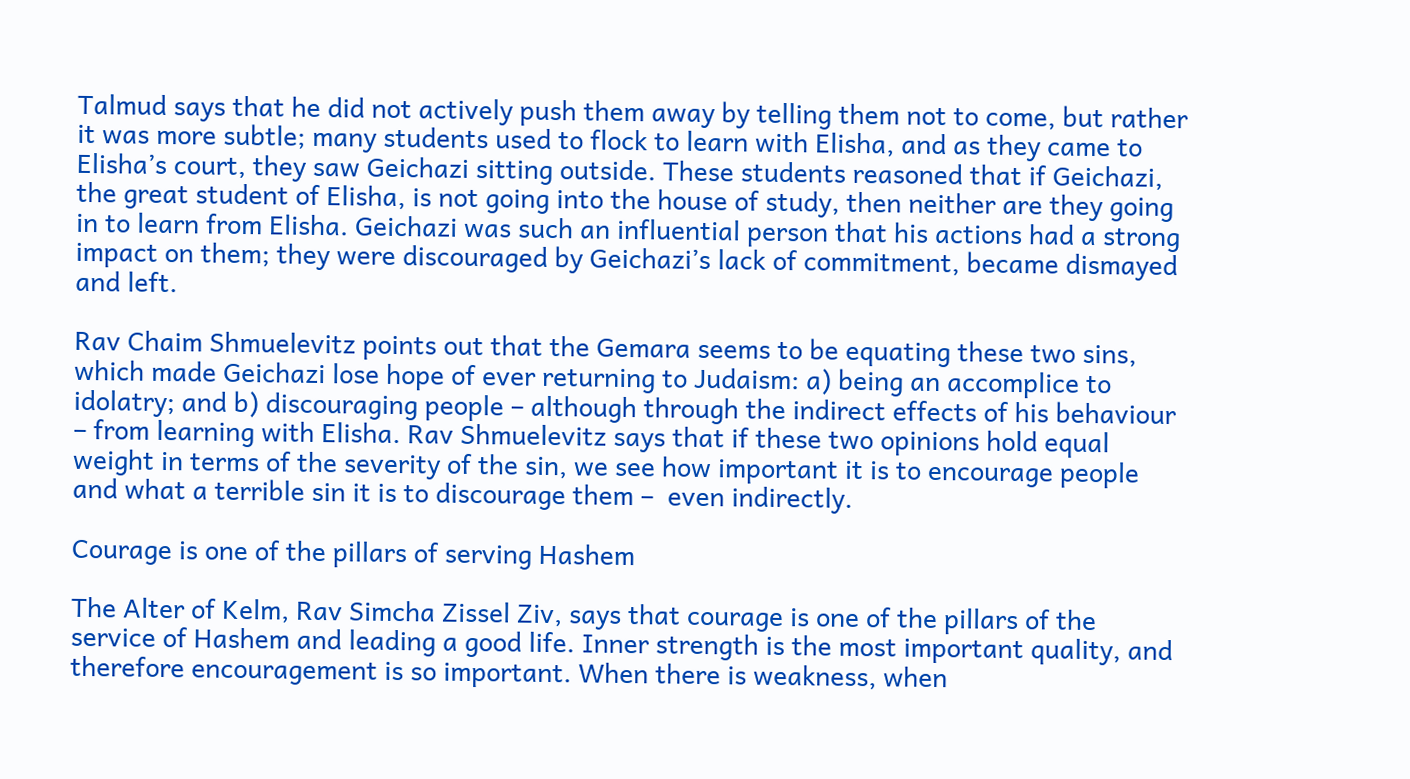Talmud says that he did not actively push them away by telling them not to come, but rather it was more subtle; many students used to flock to learn with Elisha, and as they came to Elisha’s court, they saw Geichazi sitting outside. These students reasoned that if Geichazi, the great student of Elisha, is not going into the house of study, then neither are they going in to learn from Elisha. Geichazi was such an influential person that his actions had a strong impact on them; they were discouraged by Geichazi’s lack of commitment, became dismayed and left.

Rav Chaim Shmuelevitz points out that the Gemara seems to be equating these two sins, which made Geichazi lose hope of ever returning to Judaism: a) being an accomplice to idolatry; and b) discouraging people – although through the indirect effects of his behaviour – from learning with Elisha. Rav Shmuelevitz says that if these two opinions hold equal weight in terms of the severity of the sin, we see how important it is to encourage people and what a terrible sin it is to discourage them –  even indirectly.

Courage is one of the pillars of serving Hashem

The Alter of Kelm, Rav Simcha Zissel Ziv, says that courage is one of the pillars of the service of Hashem and leading a good life. Inner strength is the most important quality, and therefore encouragement is so important. When there is weakness, when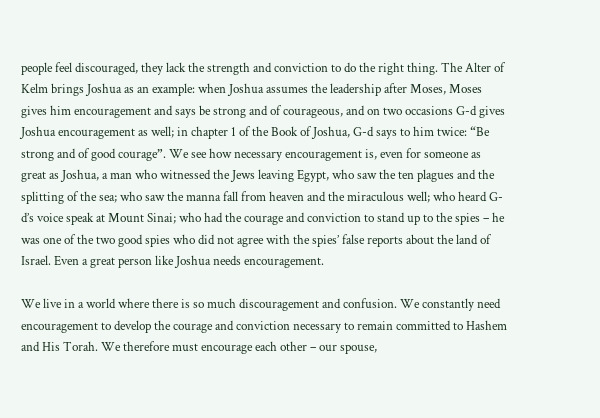people feel discouraged, they lack the strength and conviction to do the right thing. The Alter of Kelm brings Joshua as an example: when Joshua assumes the leadership after Moses, Moses gives him encouragement and says be strong and of courageous, and on two occasions G-d gives Joshua encouragement as well; in chapter 1 of the Book of Joshua, G-d says to him twice: “Be strong and of good courage”. We see how necessary encouragement is, even for someone as great as Joshua, a man who witnessed the Jews leaving Egypt, who saw the ten plagues and the splitting of the sea; who saw the manna fall from heaven and the miraculous well; who heard G-d’s voice speak at Mount Sinai; who had the courage and conviction to stand up to the spies – he was one of the two good spies who did not agree with the spies’ false reports about the land of Israel. Even a great person like Joshua needs encouragement.

We live in a world where there is so much discouragement and confusion. We constantly need encouragement to develop the courage and conviction necessary to remain committed to Hashem and His Torah. We therefore must encourage each other – our spouse,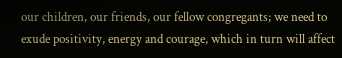our children, our friends, our fellow congregants; we need to exude positivity, energy and courage, which in turn will affect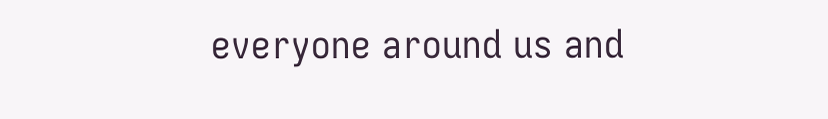everyone around us and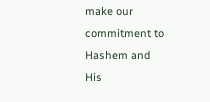make our commitment to Hashem and His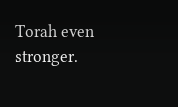Torah even stronger.